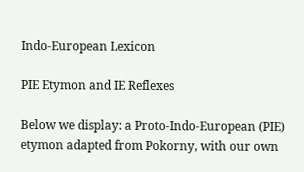Indo-European Lexicon

PIE Etymon and IE Reflexes

Below we display: a Proto-Indo-European (PIE) etymon adapted from Pokorny, with our own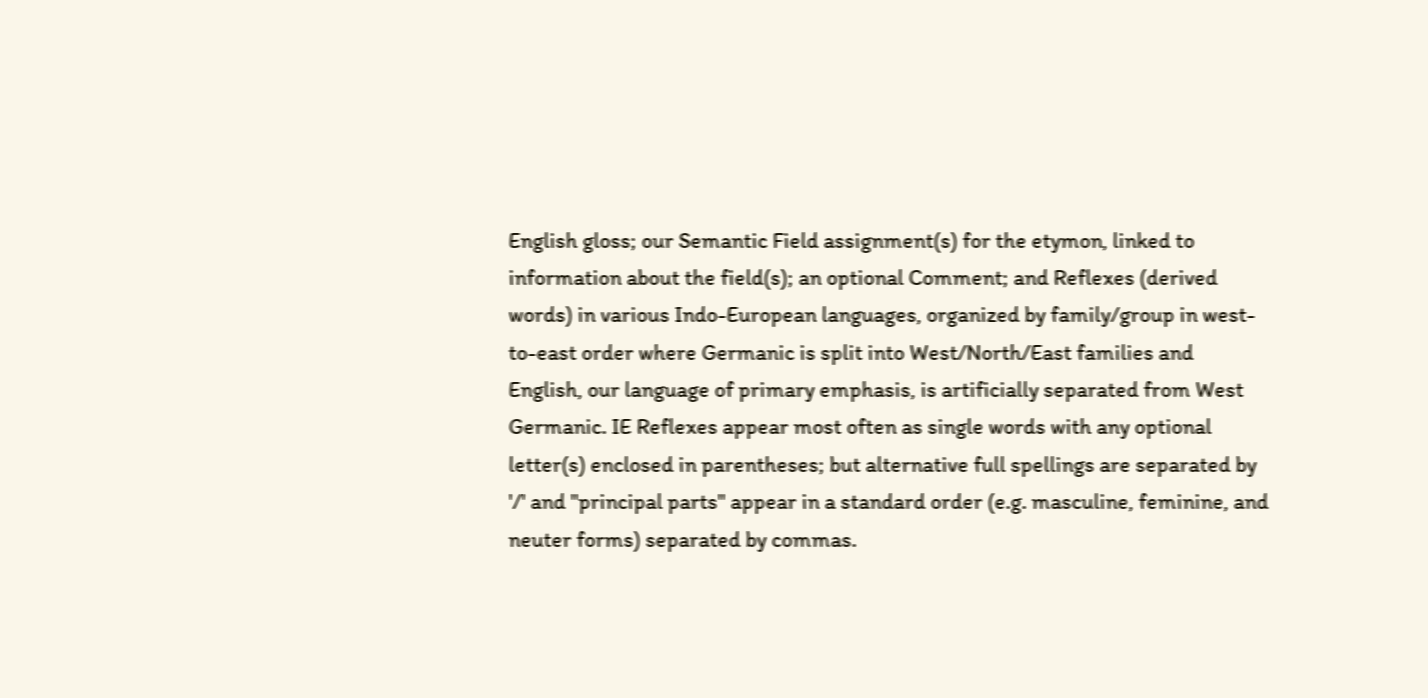English gloss; our Semantic Field assignment(s) for the etymon, linked to information about the field(s); an optional Comment; and Reflexes (derived words) in various Indo-European languages, organized by family/group in west-to-east order where Germanic is split into West/North/East families and English, our language of primary emphasis, is artificially separated from West Germanic. IE Reflexes appear most often as single words with any optional letter(s) enclosed in parentheses; but alternative full spellings are separated by '/' and "principal parts" appear in a standard order (e.g. masculine, feminine, and neuter forms) separated by commas.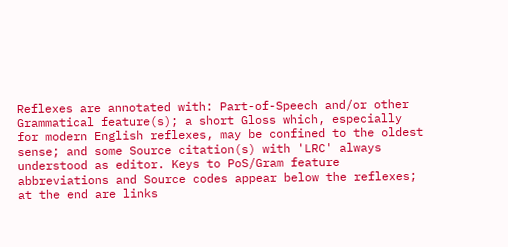Reflexes are annotated with: Part-of-Speech and/or other Grammatical feature(s); a short Gloss which, especially for modern English reflexes, may be confined to the oldest sense; and some Source citation(s) with 'LRC' always understood as editor. Keys to PoS/Gram feature abbreviations and Source codes appear below the reflexes; at the end are links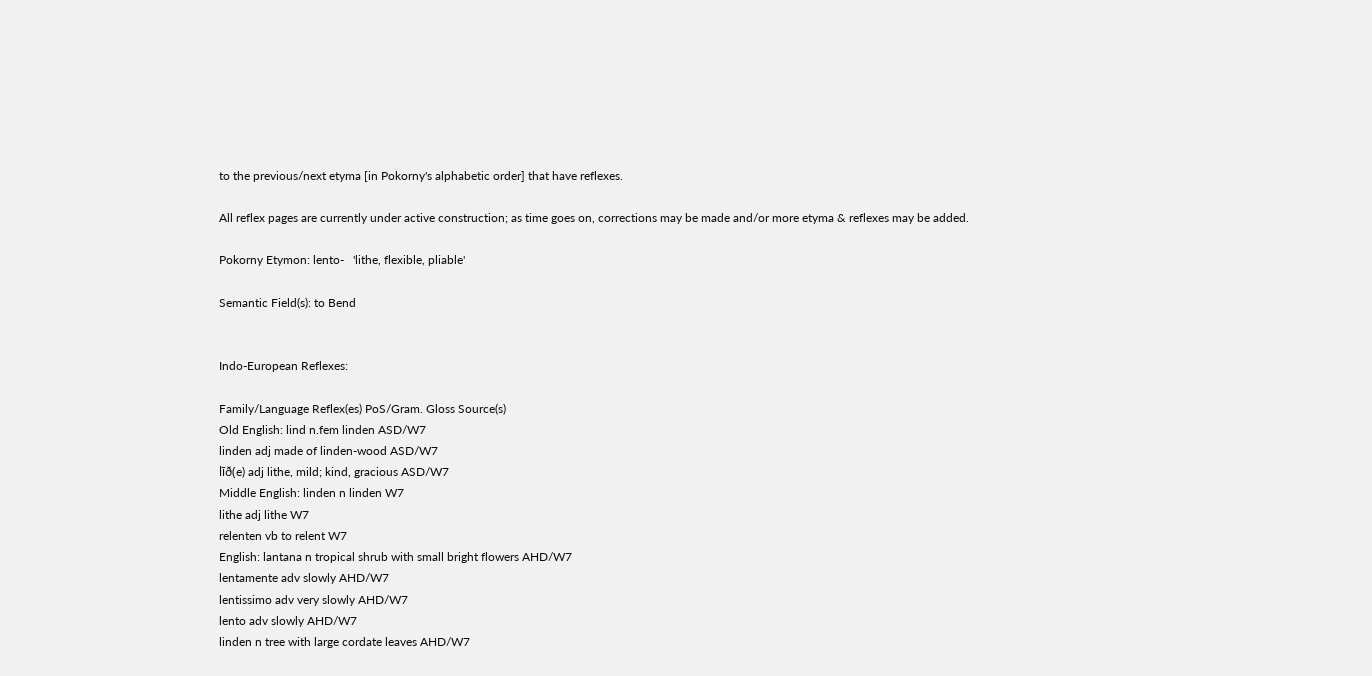to the previous/next etyma [in Pokorny's alphabetic order] that have reflexes.

All reflex pages are currently under active construction; as time goes on, corrections may be made and/or more etyma & reflexes may be added.

Pokorny Etymon: lento-   'lithe, flexible, pliable'

Semantic Field(s): to Bend


Indo-European Reflexes:

Family/Language Reflex(es) PoS/Gram. Gloss Source(s)
Old English: lind n.fem linden ASD/W7
linden adj made of linden-wood ASD/W7
līð(e) adj lithe, mild; kind, gracious ASD/W7
Middle English: linden n linden W7
lithe adj lithe W7
relenten vb to relent W7
English: lantana n tropical shrub with small bright flowers AHD/W7
lentamente adv slowly AHD/W7
lentissimo adv very slowly AHD/W7
lento adv slowly AHD/W7
linden n tree with large cordate leaves AHD/W7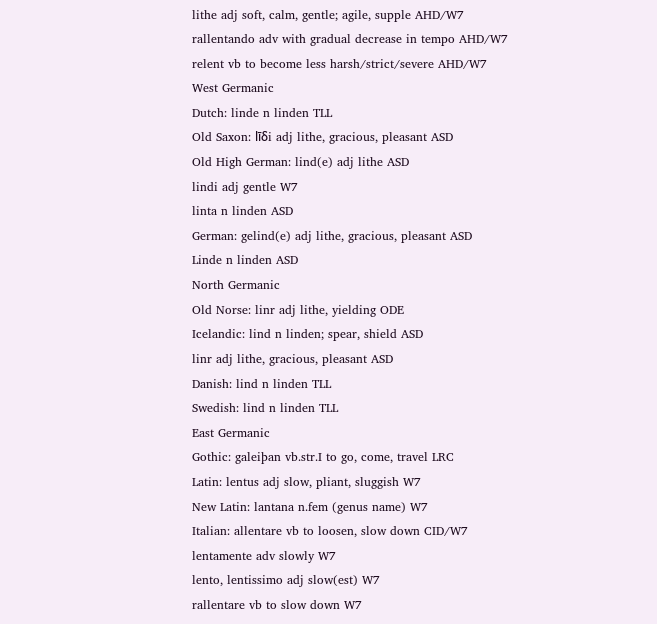lithe adj soft, calm, gentle; agile, supple AHD/W7
rallentando adv with gradual decrease in tempo AHD/W7
relent vb to become less harsh/strict/severe AHD/W7
West Germanic
Dutch: linde n linden TLL
Old Saxon: līδi adj lithe, gracious, pleasant ASD
Old High German: lind(e) adj lithe ASD
lindi adj gentle W7
linta n linden ASD
German: gelind(e) adj lithe, gracious, pleasant ASD
Linde n linden ASD
North Germanic
Old Norse: linr adj lithe, yielding ODE
Icelandic: lind n linden; spear, shield ASD
linr adj lithe, gracious, pleasant ASD
Danish: lind n linden TLL
Swedish: lind n linden TLL
East Germanic
Gothic: galeiþan vb.str.I to go, come, travel LRC
Latin: lentus adj slow, pliant, sluggish W7
New Latin: lantana n.fem (genus name) W7
Italian: allentare vb to loosen, slow down CID/W7
lentamente adv slowly W7
lento, lentissimo adj slow(est) W7
rallentare vb to slow down W7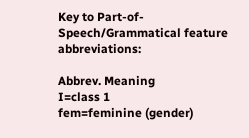Key to Part-of-Speech/Grammatical feature abbreviations:

Abbrev. Meaning
I=class 1
fem=feminine (gender)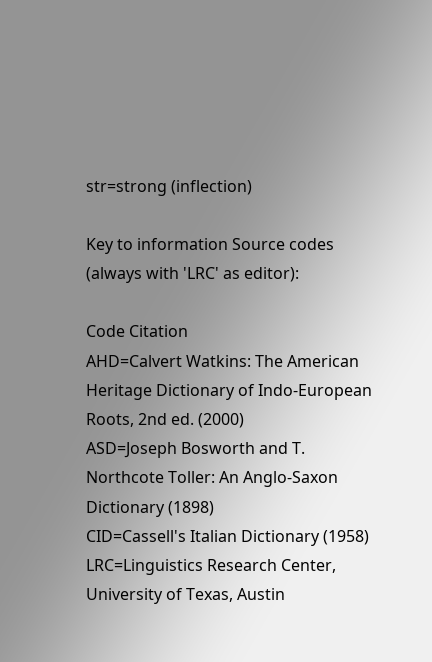str=strong (inflection)

Key to information Source codes (always with 'LRC' as editor):

Code Citation
AHD=Calvert Watkins: The American Heritage Dictionary of Indo-European Roots, 2nd ed. (2000)
ASD=Joseph Bosworth and T. Northcote Toller: An Anglo-Saxon Dictionary (1898)
CID=Cassell's Italian Dictionary (1958)
LRC=Linguistics Research Center, University of Texas, Austin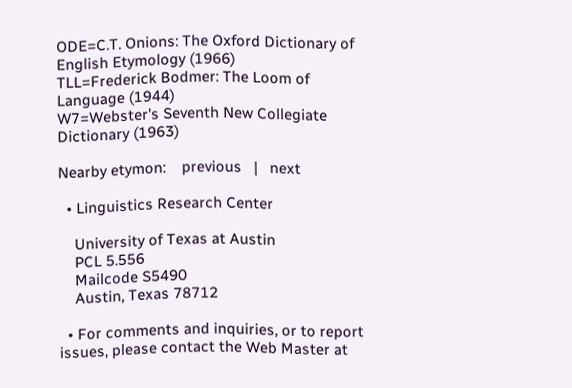ODE=C.T. Onions: The Oxford Dictionary of English Etymology (1966)
TLL=Frederick Bodmer: The Loom of Language (1944)
W7=Webster's Seventh New Collegiate Dictionary (1963)

Nearby etymon:    previous   |   next

  • Linguistics Research Center

    University of Texas at Austin
    PCL 5.556
    Mailcode S5490
    Austin, Texas 78712

  • For comments and inquiries, or to report issues, please contact the Web Master at